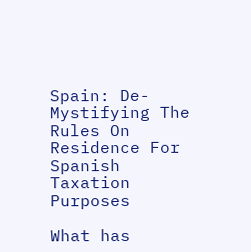Spain: De-Mystifying The Rules On Residence For Spanish Taxation Purposes

What has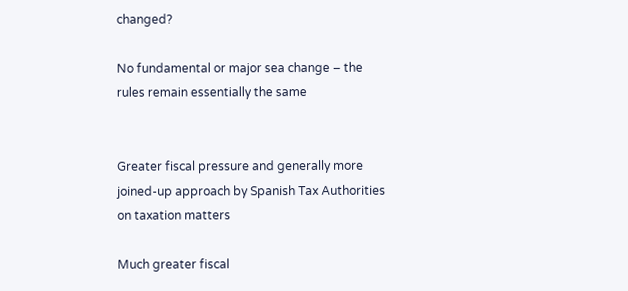changed?

No fundamental or major sea change – the rules remain essentially the same


Greater fiscal pressure and generally more joined-up approach by Spanish Tax Authorities on taxation matters

Much greater fiscal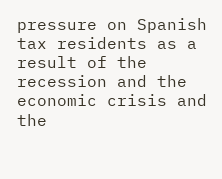pressure on Spanish tax residents as a result of the recession and the economic crisis and the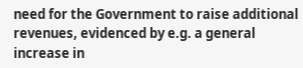need for the Government to raise additional revenues, evidenced by e.g. a general increase in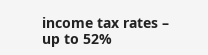income tax rates – up to 52%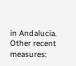in Andalucia. Other recent measures: